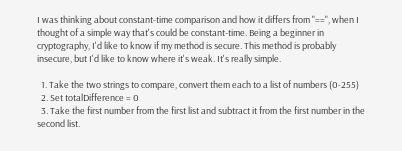I was thinking about constant-time comparison and how it differs from "==", when I thought of a simple way that's could be constant-time. Being a beginner in cryptography, I'd like to know if my method is secure. This method is probably insecure, but I'd like to know where it's weak. It's really simple.

  1. Take the two strings to compare, convert them each to a list of numbers (0-255)
  2. Set totalDifference = 0
  3. Take the first number from the first list and subtract it from the first number in the second list.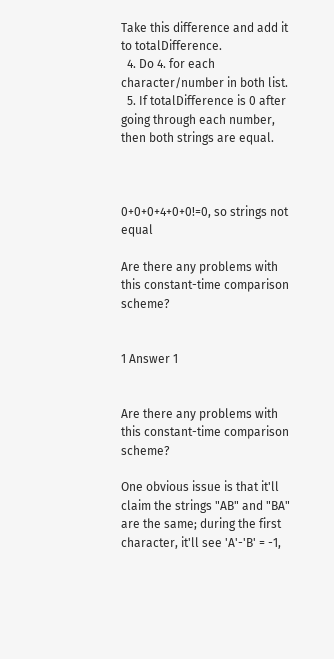Take this difference and add it to totalDifference.
  4. Do 4. for each character/number in both list.
  5. If totalDifference is 0 after going through each number, then both strings are equal.



0+0+0+4+0+0!=0, so strings not equal

Are there any problems with this constant-time comparison scheme?


1 Answer 1


Are there any problems with this constant-time comparison scheme?

One obvious issue is that it'll claim the strings "AB" and "BA" are the same; during the first character, it'll see 'A'-'B' = -1,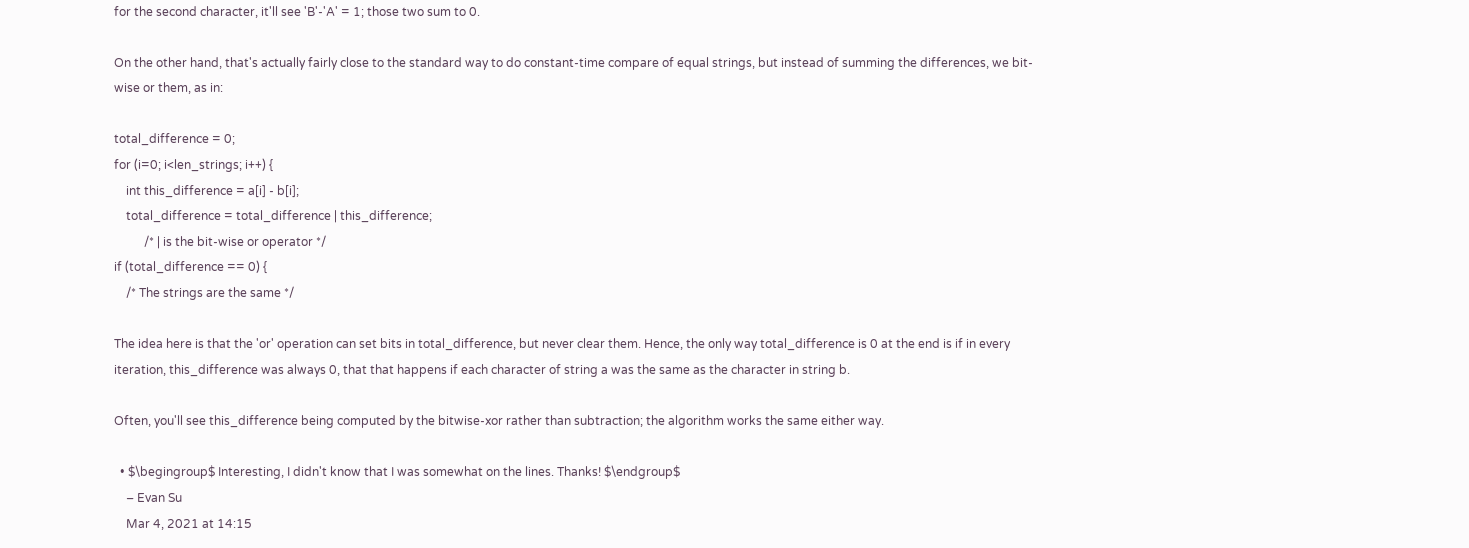for the second character, it'll see 'B'-'A' = 1; those two sum to 0.

On the other hand, that's actually fairly close to the standard way to do constant-time compare of equal strings, but instead of summing the differences, we bit-wise or them, as in:

total_difference = 0;
for (i=0; i<len_strings; i++) {
    int this_difference = a[i] - b[i];
    total_difference = total_difference | this_difference;
          /* | is the bit-wise or operator */
if (total_difference == 0) {
    /* The strings are the same */

The idea here is that the 'or' operation can set bits in total_difference, but never clear them. Hence, the only way total_difference is 0 at the end is if in every iteration, this_difference was always 0, that that happens if each character of string a was the same as the character in string b.

Often, you'll see this_difference being computed by the bitwise-xor rather than subtraction; the algorithm works the same either way.

  • $\begingroup$ Interesting, I didn't know that I was somewhat on the lines. Thanks! $\endgroup$
    – Evan Su
    Mar 4, 2021 at 14:15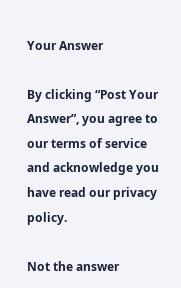Your Answer

By clicking “Post Your Answer”, you agree to our terms of service and acknowledge you have read our privacy policy.

Not the answer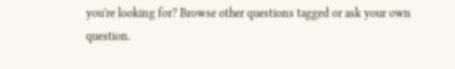you're looking for? Browse other questions tagged or ask your own question.